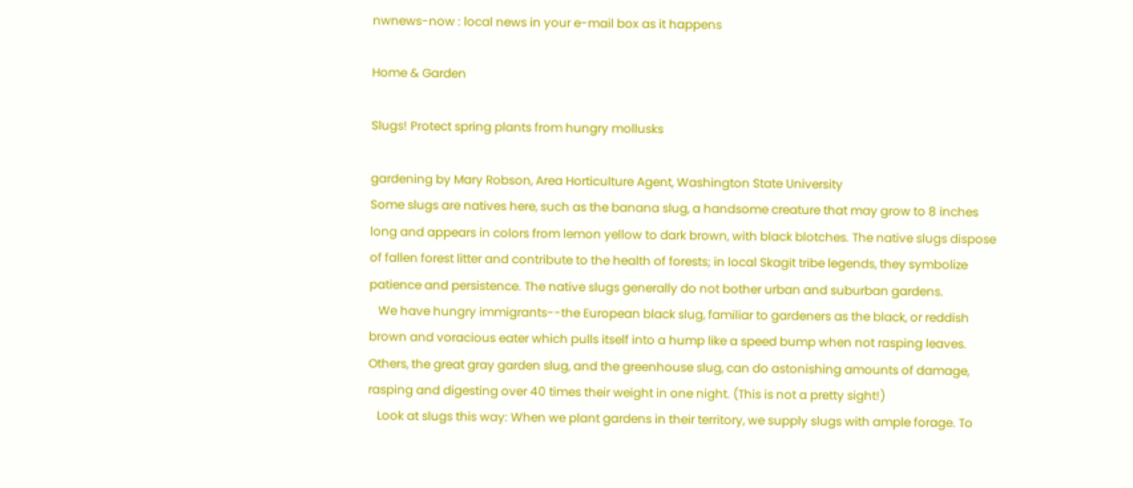nwnews-now : local news in your e-mail box as it happens

Home & Garden

Slugs! Protect spring plants from hungry mollusks

gardening by Mary Robson, Area Horticulture Agent, Washington State University
Some slugs are natives here, such as the banana slug, a handsome creature that may grow to 8 inches long and appears in colors from lemon yellow to dark brown, with black blotches. The native slugs dispose of fallen forest litter and contribute to the health of forests; in local Skagit tribe legends, they symbolize patience and persistence. The native slugs generally do not bother urban and suburban gardens.
   We have hungry immigrants--the European black slug, familiar to gardeners as the black, or reddish brown and voracious eater which pulls itself into a hump like a speed bump when not rasping leaves. Others, the great gray garden slug, and the greenhouse slug, can do astonishing amounts of damage, rasping and digesting over 40 times their weight in one night. (This is not a pretty sight!)
   Look at slugs this way: When we plant gardens in their territory, we supply slugs with ample forage. To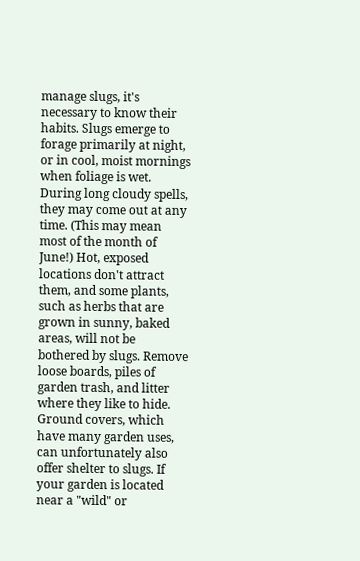manage slugs, it's necessary to know their habits. Slugs emerge to forage primarily at night, or in cool, moist mornings when foliage is wet. During long cloudy spells, they may come out at any time. (This may mean most of the month of June!) Hot, exposed locations don't attract them, and some plants, such as herbs that are grown in sunny, baked areas, will not be bothered by slugs. Remove loose boards, piles of garden trash, and litter where they like to hide. Ground covers, which have many garden uses, can unfortunately also offer shelter to slugs. If your garden is located near a "wild" or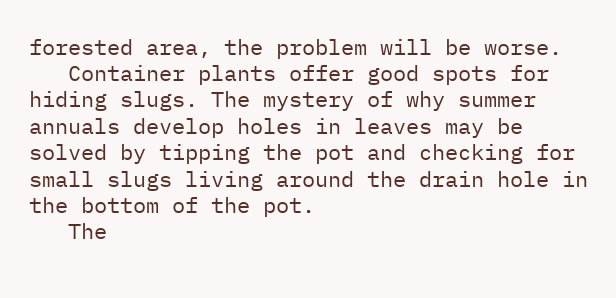forested area, the problem will be worse.
   Container plants offer good spots for hiding slugs. The mystery of why summer annuals develop holes in leaves may be solved by tipping the pot and checking for small slugs living around the drain hole in the bottom of the pot.
   The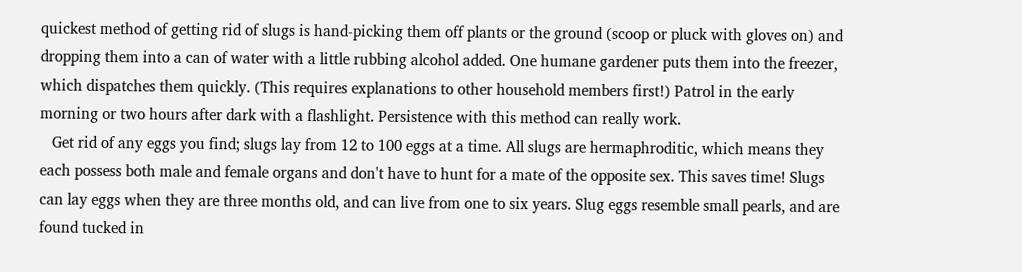quickest method of getting rid of slugs is hand-picking them off plants or the ground (scoop or pluck with gloves on) and dropping them into a can of water with a little rubbing alcohol added. One humane gardener puts them into the freezer, which dispatches them quickly. (This requires explanations to other household members first!) Patrol in the early morning or two hours after dark with a flashlight. Persistence with this method can really work.
   Get rid of any eggs you find; slugs lay from 12 to 100 eggs at a time. All slugs are hermaphroditic, which means they each possess both male and female organs and don't have to hunt for a mate of the opposite sex. This saves time! Slugs can lay eggs when they are three months old, and can live from one to six years. Slug eggs resemble small pearls, and are found tucked in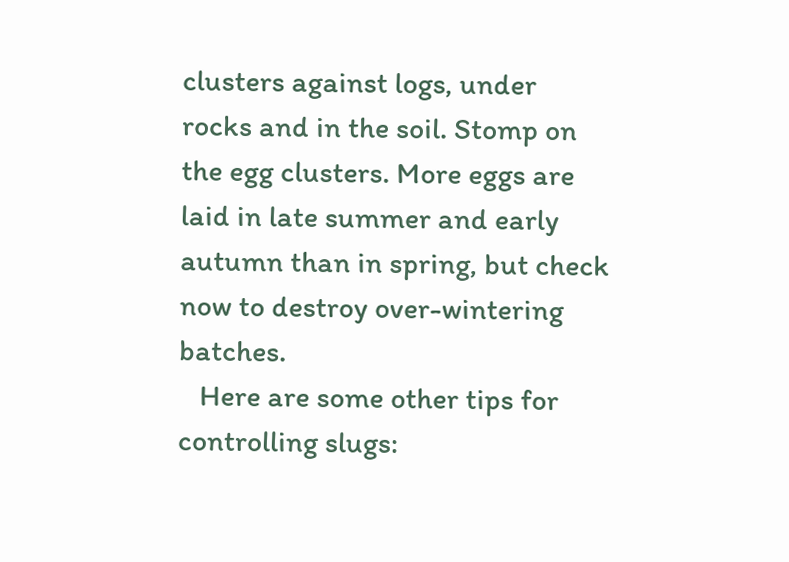clusters against logs, under rocks and in the soil. Stomp on the egg clusters. More eggs are laid in late summer and early autumn than in spring, but check now to destroy over-wintering batches.
   Here are some other tips for controlling slugs: